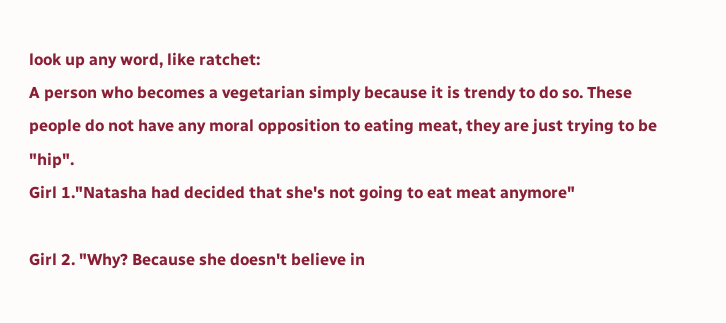look up any word, like ratchet:
A person who becomes a vegetarian simply because it is trendy to do so. These people do not have any moral opposition to eating meat, they are just trying to be "hip".
Girl 1."Natasha had decided that she's not going to eat meat anymore"

Girl 2. "Why? Because she doesn't believe in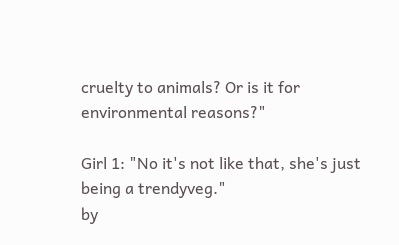cruelty to animals? Or is it for environmental reasons?"

Girl 1: "No it's not like that, she's just being a trendyveg."
by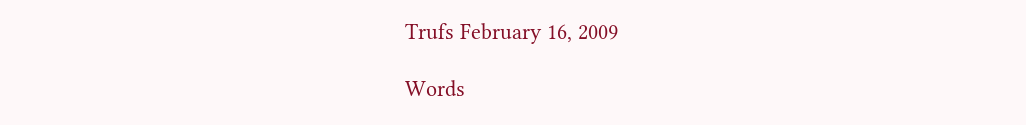Trufs February 16, 2009

Words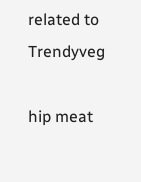related to Trendyveg

hip meat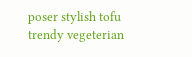poser stylish tofu trendy vegeterian